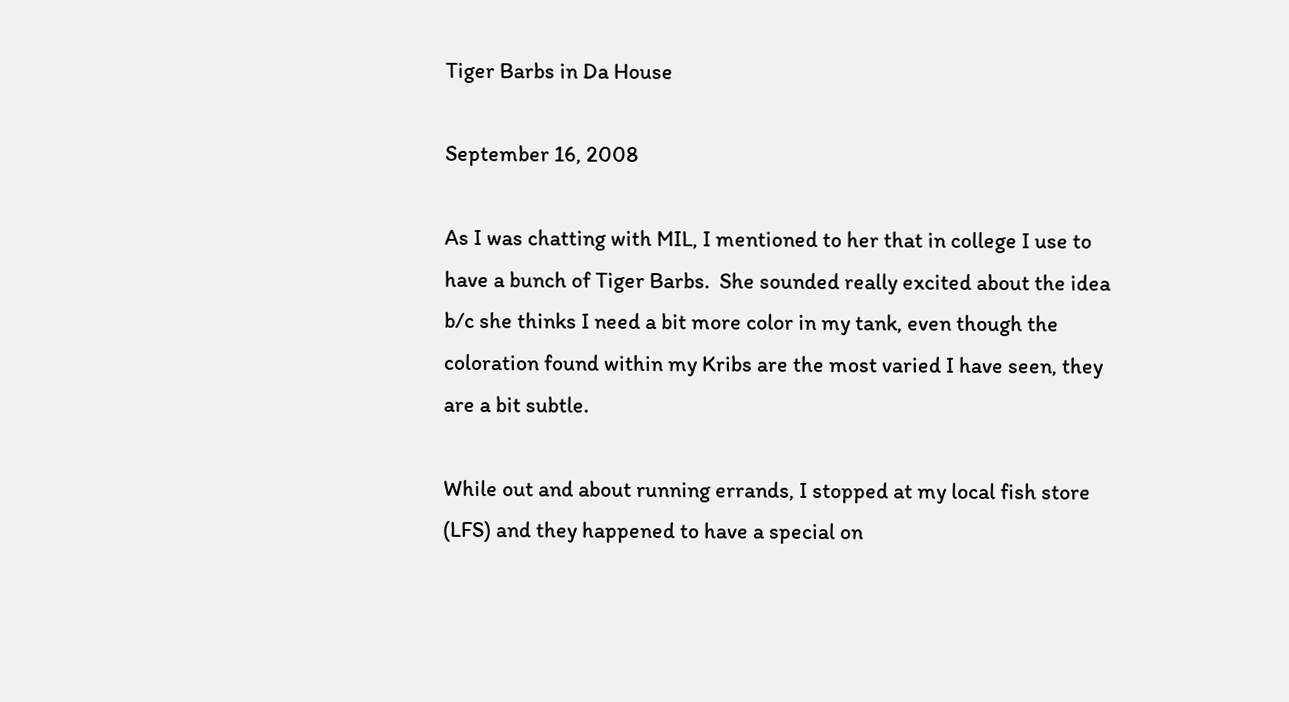Tiger Barbs in Da House

September 16, 2008

As I was chatting with MIL, I mentioned to her that in college I use to have a bunch of Tiger Barbs.  She sounded really excited about the idea b/c she thinks I need a bit more color in my tank, even though the coloration found within my Kribs are the most varied I have seen, they are a bit subtle.

While out and about running errands, I stopped at my local fish store (LFS) and they happened to have a special on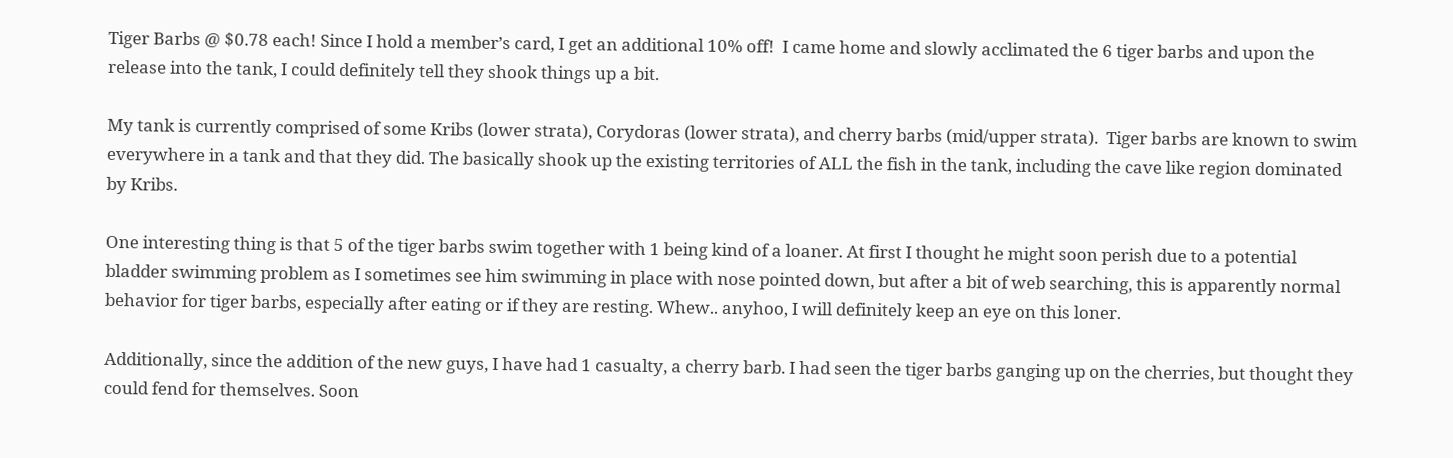Tiger Barbs @ $0.78 each! Since I hold a member’s card, I get an additional 10% off!  I came home and slowly acclimated the 6 tiger barbs and upon the release into the tank, I could definitely tell they shook things up a bit.

My tank is currently comprised of some Kribs (lower strata), Corydoras (lower strata), and cherry barbs (mid/upper strata).  Tiger barbs are known to swim everywhere in a tank and that they did. The basically shook up the existing territories of ALL the fish in the tank, including the cave like region dominated by Kribs.

One interesting thing is that 5 of the tiger barbs swim together with 1 being kind of a loaner. At first I thought he might soon perish due to a potential bladder swimming problem as I sometimes see him swimming in place with nose pointed down, but after a bit of web searching, this is apparently normal behavior for tiger barbs, especially after eating or if they are resting. Whew.. anyhoo, I will definitely keep an eye on this loner.

Additionally, since the addition of the new guys, I have had 1 casualty, a cherry barb. I had seen the tiger barbs ganging up on the cherries, but thought they could fend for themselves. Soon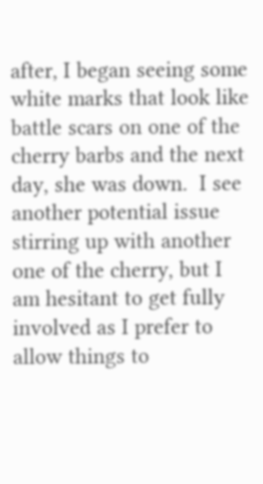after, I began seeing some white marks that look like battle scars on one of the cherry barbs and the next day, she was down.  I see another potential issue stirring up with another one of the cherry, but I am hesitant to get fully involved as I prefer to allow things to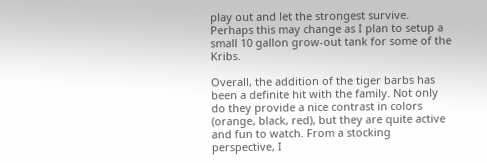play out and let the strongest survive.  Perhaps this may change as I plan to setup a small 10 gallon grow-out tank for some of the Kribs.

Overall, the addition of the tiger barbs has been a definite hit with the family. Not only do they provide a nice contrast in colors (orange, black, red), but they are quite active and fun to watch. From a stocking perspective, I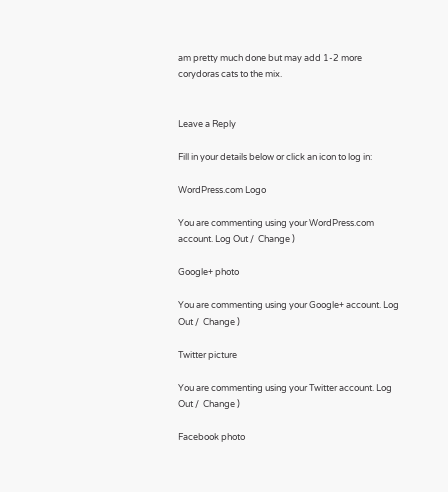am pretty much done but may add 1-2 more corydoras cats to the mix.


Leave a Reply

Fill in your details below or click an icon to log in:

WordPress.com Logo

You are commenting using your WordPress.com account. Log Out /  Change )

Google+ photo

You are commenting using your Google+ account. Log Out /  Change )

Twitter picture

You are commenting using your Twitter account. Log Out /  Change )

Facebook photo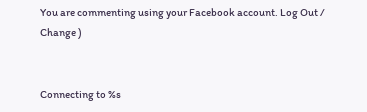You are commenting using your Facebook account. Log Out /  Change )


Connecting to %s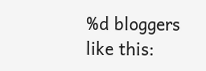%d bloggers like this: